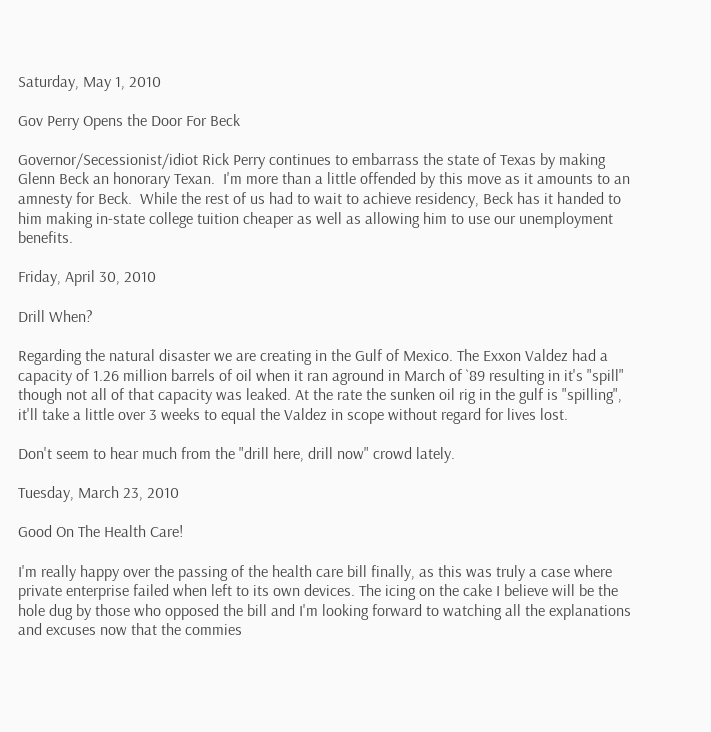Saturday, May 1, 2010

Gov Perry Opens the Door For Beck

Governor/Secessionist/idiot Rick Perry continues to embarrass the state of Texas by making Glenn Beck an honorary Texan.  I'm more than a little offended by this move as it amounts to an amnesty for Beck.  While the rest of us had to wait to achieve residency, Beck has it handed to him making in-state college tuition cheaper as well as allowing him to use our unemployment benefits.

Friday, April 30, 2010

Drill When?

Regarding the natural disaster we are creating in the Gulf of Mexico. The Exxon Valdez had a capacity of 1.26 million barrels of oil when it ran aground in March of `89 resulting in it's "spill" though not all of that capacity was leaked. At the rate the sunken oil rig in the gulf is "spilling", it'll take a little over 3 weeks to equal the Valdez in scope without regard for lives lost.

Don't seem to hear much from the "drill here, drill now" crowd lately.

Tuesday, March 23, 2010

Good On The Health Care!

I'm really happy over the passing of the health care bill finally, as this was truly a case where private enterprise failed when left to its own devices. The icing on the cake I believe will be the hole dug by those who opposed the bill and I'm looking forward to watching all the explanations and excuses now that the commies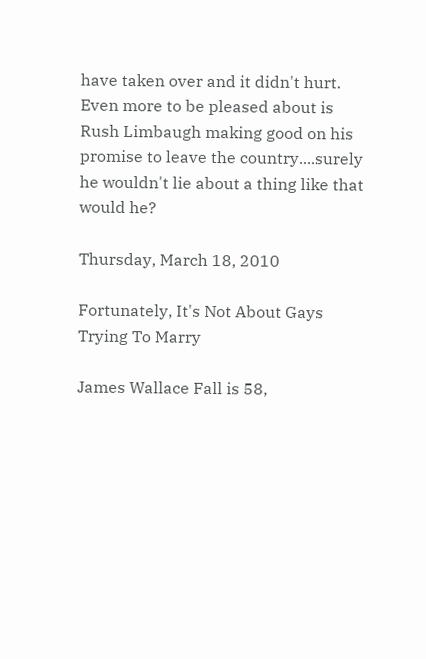have taken over and it didn't hurt. Even more to be pleased about is Rush Limbaugh making good on his promise to leave the country....surely he wouldn't lie about a thing like that would he?

Thursday, March 18, 2010

Fortunately, It's Not About Gays Trying To Marry

James Wallace Fall is 58,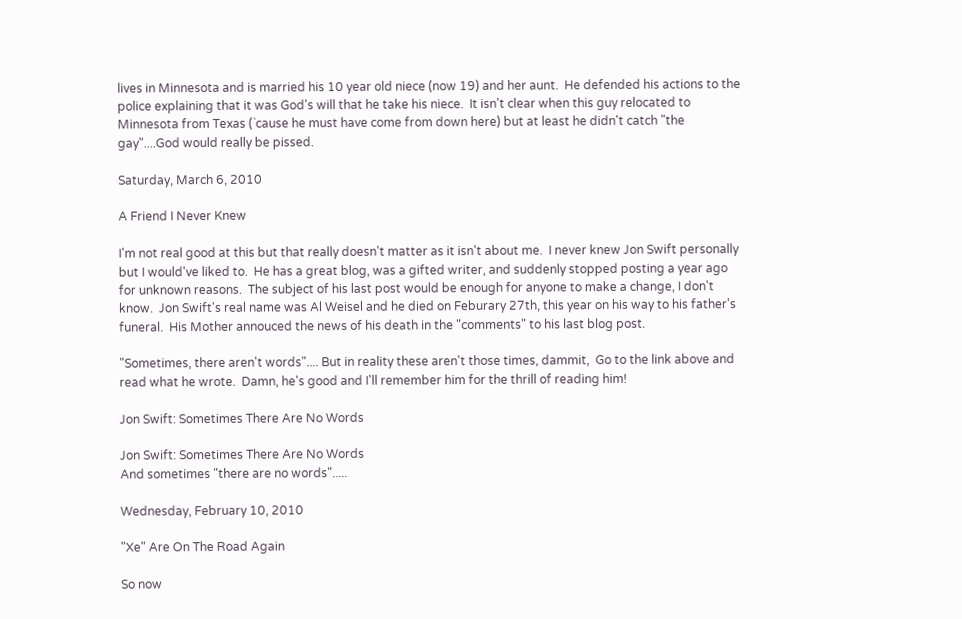lives in Minnesota and is married his 10 year old niece (now 19) and her aunt.  He defended his actions to the police explaining that it was God's will that he take his niece.  It isn't clear when this guy relocated to Minnesota from Texas (`cause he must have come from down here) but at least he didn't catch "the gay"....God would really be pissed.

Saturday, March 6, 2010

A Friend I Never Knew

I'm not real good at this but that really doesn't matter as it isn't about me.  I never knew Jon Swift personally but I would've liked to.  He has a great blog, was a gifted writer, and suddenly stopped posting a year ago for unknown reasons.  The subject of his last post would be enough for anyone to make a change, I don't know.  Jon Swift's real name was Al Weisel and he died on Feburary 27th, this year on his way to his father's funeral.  His Mother annouced the news of his death in the "comments" to his last blog post.

"Sometimes, there aren't words".... But in reality these aren't those times, dammit,  Go to the link above and read what he wrote.  Damn, he's good and I'll remember him for the thrill of reading him!

Jon Swift: Sometimes There Are No Words

Jon Swift: Sometimes There Are No Words
And sometimes "there are no words".....

Wednesday, February 10, 2010

"Xe" Are On The Road Again

So now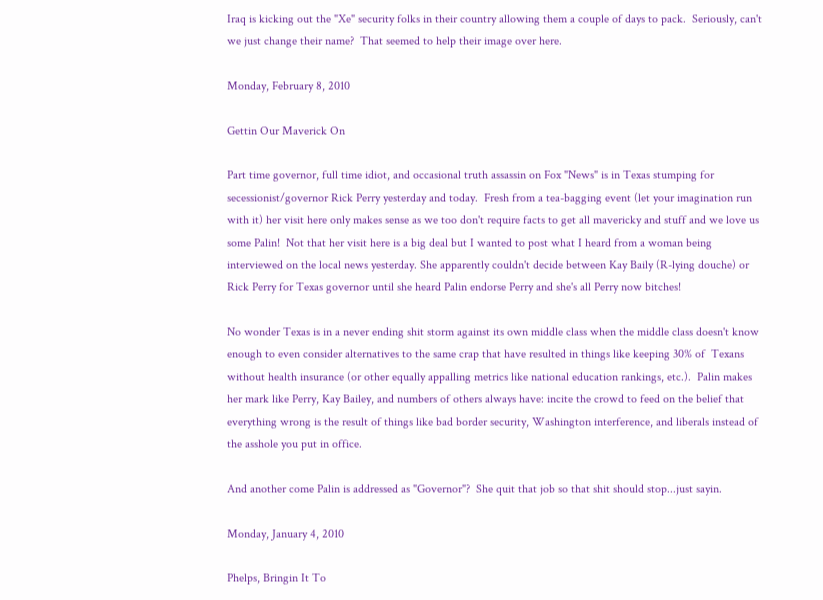Iraq is kicking out the "Xe" security folks in their country allowing them a couple of days to pack.  Seriously, can't we just change their name?  That seemed to help their image over here.

Monday, February 8, 2010

Gettin Our Maverick On

Part time governor, full time idiot, and occasional truth assassin on Fox "News" is in Texas stumping for secessionist/governor Rick Perry yesterday and today.  Fresh from a tea-bagging event (let your imagination run with it) her visit here only makes sense as we too don't require facts to get all mavericky and stuff and we love us some Palin!  Not that her visit here is a big deal but I wanted to post what I heard from a woman being interviewed on the local news yesterday. She apparently couldn't decide between Kay Baily (R-lying douche) or Rick Perry for Texas governor until she heard Palin endorse Perry and she's all Perry now bitches!

No wonder Texas is in a never ending shit storm against its own middle class when the middle class doesn't know enough to even consider alternatives to the same crap that have resulted in things like keeping 30% of  Texans without health insurance (or other equally appalling metrics like national education rankings, etc.).  Palin makes her mark like Perry, Kay Bailey, and numbers of others always have: incite the crowd to feed on the belief that everything wrong is the result of things like bad border security, Washington interference, and liberals instead of the asshole you put in office.

And another come Palin is addressed as "Governor"?  She quit that job so that shit should stop...just sayin.

Monday, January 4, 2010

Phelps, Bringin It To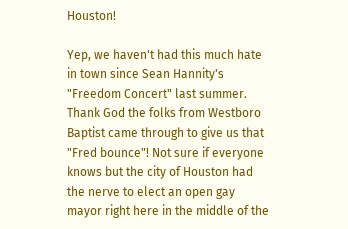Houston!

Yep, we haven't had this much hate in town since Sean Hannity's "Freedom Concert" last summer. Thank God the folks from Westboro Baptist came through to give us that "Fred bounce"! Not sure if everyone knows but the city of Houston had the nerve to elect an open gay mayor right here in the middle of the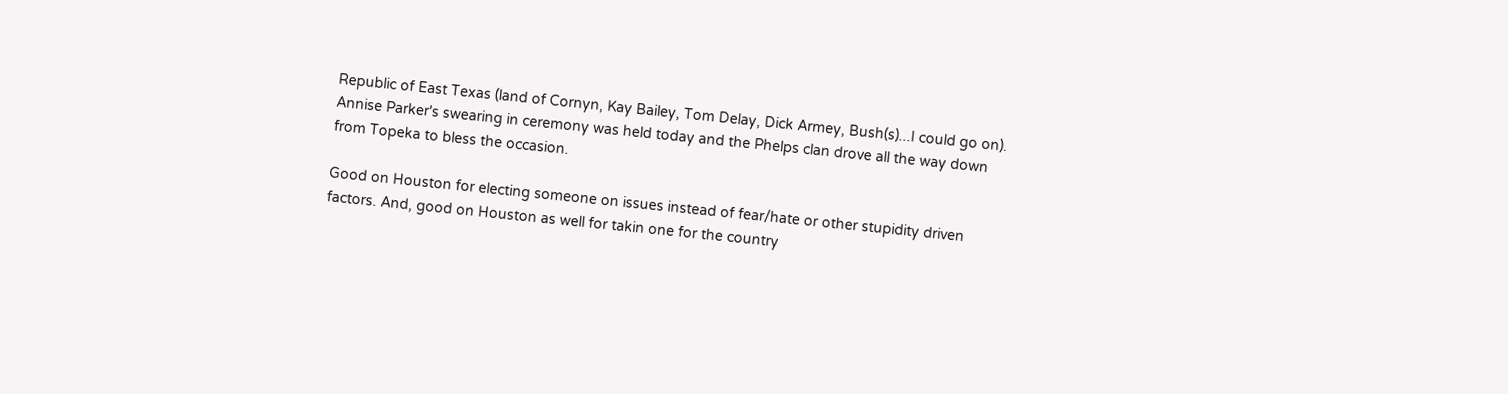Republic of East Texas (land of Cornyn, Kay Bailey, Tom Delay, Dick Armey, Bush(s)...I could go on). Annise Parker's swearing in ceremony was held today and the Phelps clan drove all the way down from Topeka to bless the occasion.

Good on Houston for electing someone on issues instead of fear/hate or other stupidity driven factors. And, good on Houston as well for takin one for the country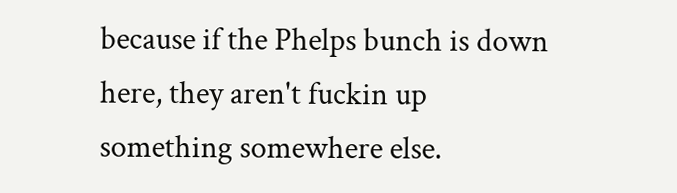because if the Phelps bunch is down here, they aren't fuckin up something somewhere else.